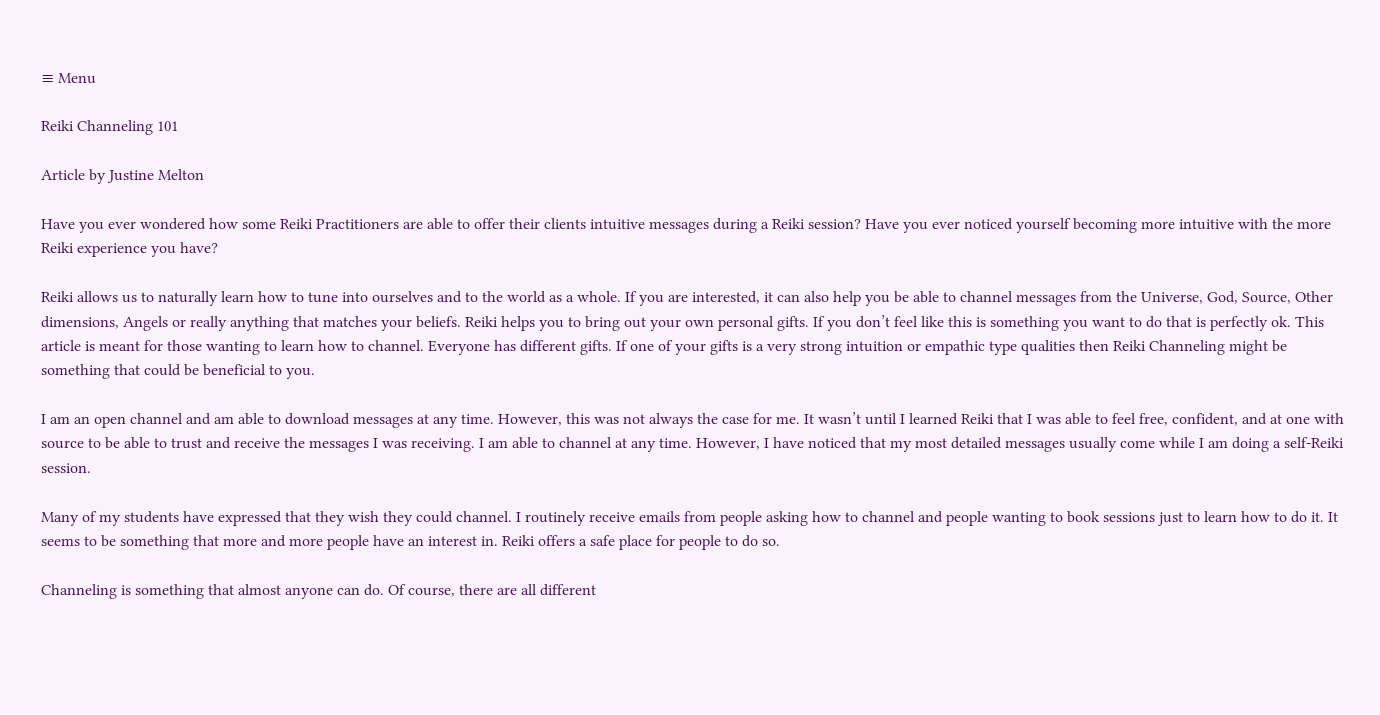≡ Menu

Reiki Channeling 101

Article by Justine Melton

Have you ever wondered how some Reiki Practitioners are able to offer their clients intuitive messages during a Reiki session? Have you ever noticed yourself becoming more intuitive with the more Reiki experience you have?

Reiki allows us to naturally learn how to tune into ourselves and to the world as a whole. If you are interested, it can also help you be able to channel messages from the Universe, God, Source, Other dimensions, Angels or really anything that matches your beliefs. Reiki helps you to bring out your own personal gifts. If you don’t feel like this is something you want to do that is perfectly ok. This article is meant for those wanting to learn how to channel. Everyone has different gifts. If one of your gifts is a very strong intuition or empathic type qualities then Reiki Channeling might be something that could be beneficial to you.

I am an open channel and am able to download messages at any time. However, this was not always the case for me. It wasn’t until I learned Reiki that I was able to feel free, confident, and at one with source to be able to trust and receive the messages I was receiving. I am able to channel at any time. However, I have noticed that my most detailed messages usually come while I am doing a self-Reiki session.

Many of my students have expressed that they wish they could channel. I routinely receive emails from people asking how to channel and people wanting to book sessions just to learn how to do it. It seems to be something that more and more people have an interest in. Reiki offers a safe place for people to do so.

Channeling is something that almost anyone can do. Of course, there are all different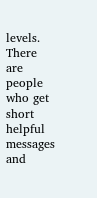levels. There are people who get short helpful messages and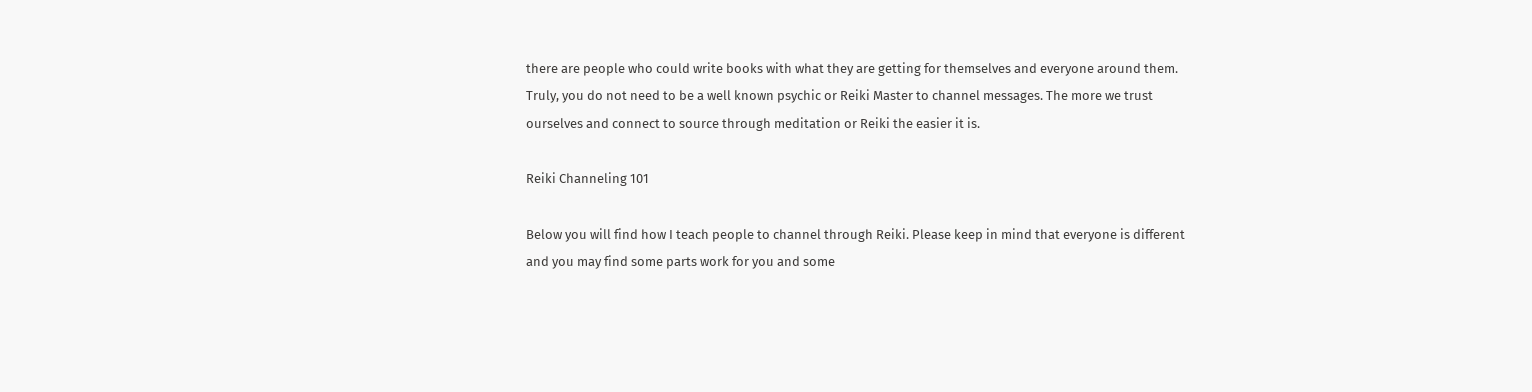there are people who could write books with what they are getting for themselves and everyone around them. Truly, you do not need to be a well known psychic or Reiki Master to channel messages. The more we trust ourselves and connect to source through meditation or Reiki the easier it is.

Reiki Channeling 101

Below you will find how I teach people to channel through Reiki. Please keep in mind that everyone is different and you may find some parts work for you and some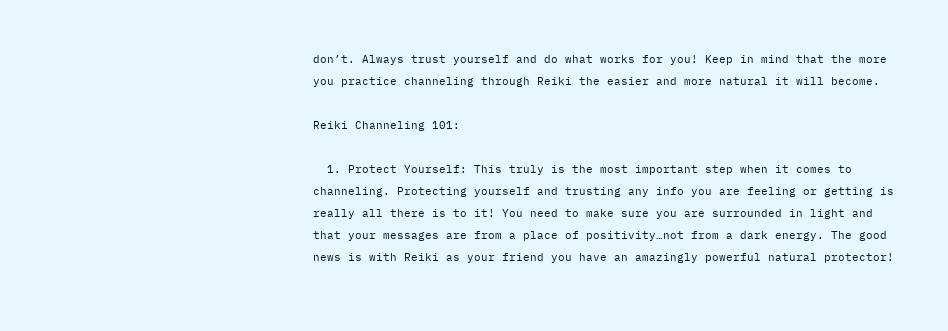don’t. Always trust yourself and do what works for you! Keep in mind that the more you practice channeling through Reiki the easier and more natural it will become.

Reiki Channeling 101:

  1. Protect Yourself: This truly is the most important step when it comes to channeling. Protecting yourself and trusting any info you are feeling or getting is really all there is to it! You need to make sure you are surrounded in light and that your messages are from a place of positivity…not from a dark energy. The good news is with Reiki as your friend you have an amazingly powerful natural protector!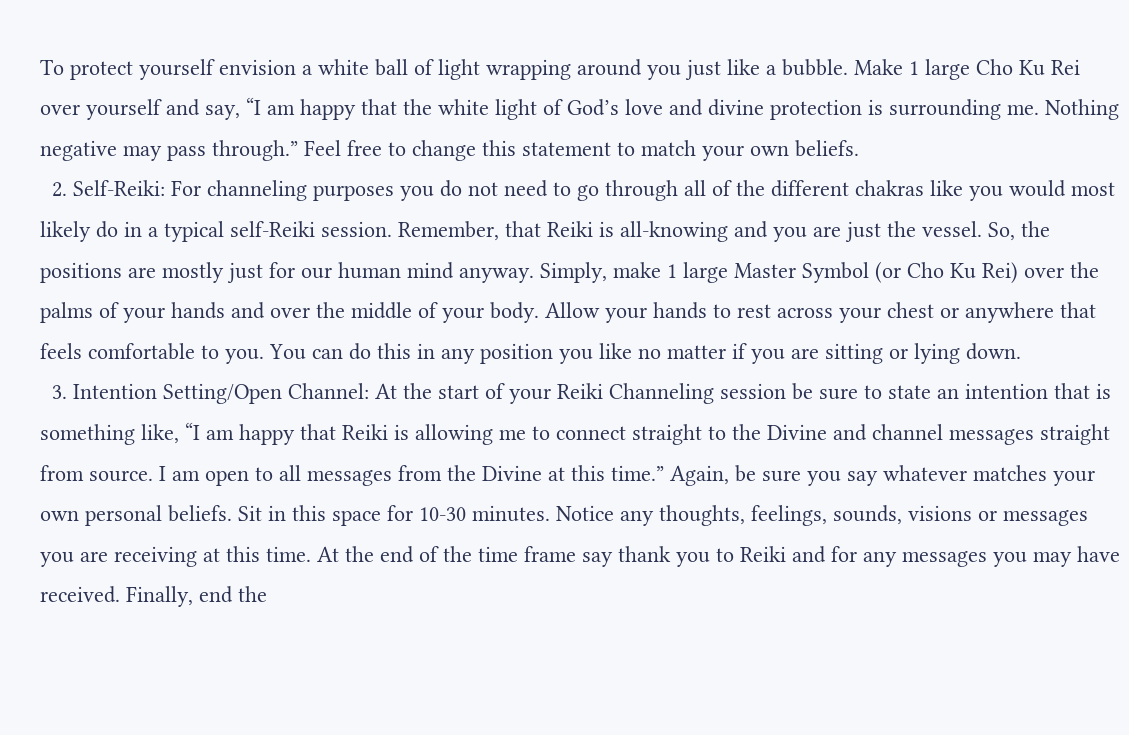To protect yourself envision a white ball of light wrapping around you just like a bubble. Make 1 large Cho Ku Rei over yourself and say, “I am happy that the white light of God’s love and divine protection is surrounding me. Nothing negative may pass through.” Feel free to change this statement to match your own beliefs.
  2. Self-Reiki: For channeling purposes you do not need to go through all of the different chakras like you would most likely do in a typical self-Reiki session. Remember, that Reiki is all-knowing and you are just the vessel. So, the positions are mostly just for our human mind anyway. Simply, make 1 large Master Symbol (or Cho Ku Rei) over the palms of your hands and over the middle of your body. Allow your hands to rest across your chest or anywhere that feels comfortable to you. You can do this in any position you like no matter if you are sitting or lying down.
  3. Intention Setting/Open Channel: At the start of your Reiki Channeling session be sure to state an intention that is something like, “I am happy that Reiki is allowing me to connect straight to the Divine and channel messages straight from source. I am open to all messages from the Divine at this time.” Again, be sure you say whatever matches your own personal beliefs. Sit in this space for 10-30 minutes. Notice any thoughts, feelings, sounds, visions or messages you are receiving at this time. At the end of the time frame say thank you to Reiki and for any messages you may have received. Finally, end the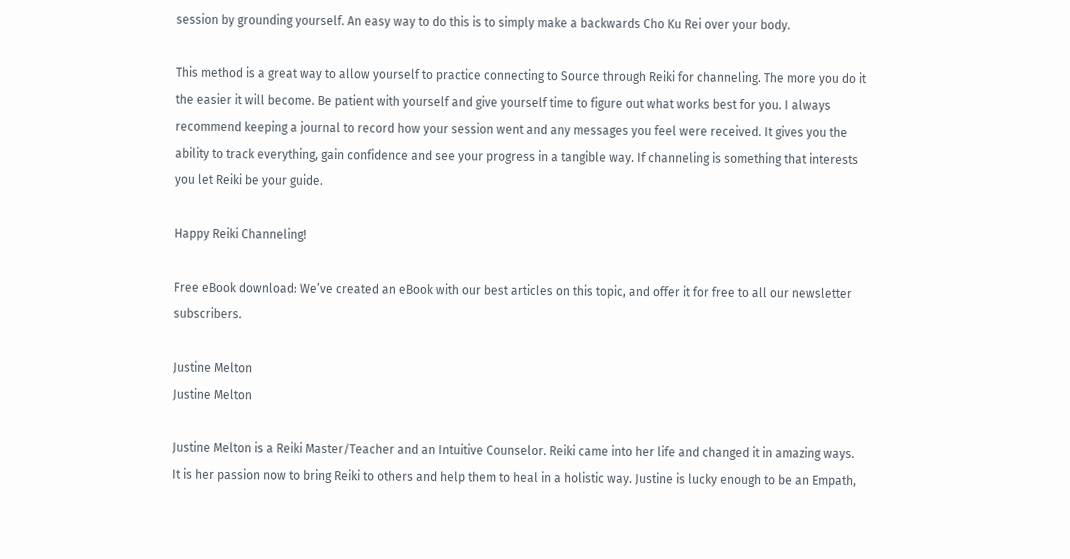session by grounding yourself. An easy way to do this is to simply make a backwards Cho Ku Rei over your body.

This method is a great way to allow yourself to practice connecting to Source through Reiki for channeling. The more you do it the easier it will become. Be patient with yourself and give yourself time to figure out what works best for you. I always recommend keeping a journal to record how your session went and any messages you feel were received. It gives you the ability to track everything, gain confidence and see your progress in a tangible way. If channeling is something that interests you let Reiki be your guide.

Happy Reiki Channeling!

Free eBook download: We’ve created an eBook with our best articles on this topic, and offer it for free to all our newsletter subscribers.

Justine Melton
Justine Melton

Justine Melton is a Reiki Master/Teacher and an Intuitive Counselor. Reiki came into her life and changed it in amazing ways. It is her passion now to bring Reiki to others and help them to heal in a holistic way. Justine is lucky enough to be an Empath,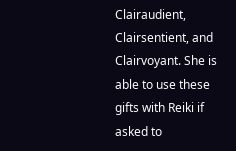Clairaudient, Clairsentient, and Clairvoyant. She is able to use these gifts with Reiki if asked to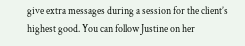give extra messages during a session for the client’s highest good. You can follow Justine on her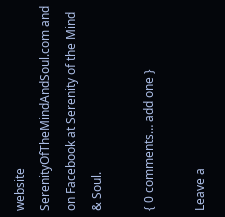website SerenityOfTheMindAndSoul.com and on Facebook at Serenity of the Mind & Soul.

{ 0 comments… add one }

Leave a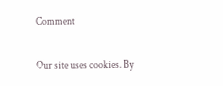Comment

Our site uses cookies. By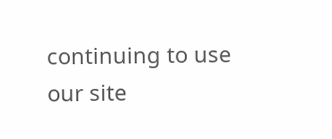continuing to use our site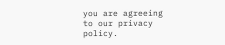you are agreeing to our privacy policy.